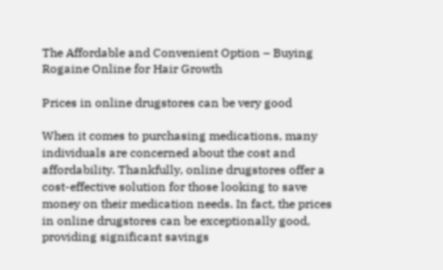The Affordable and Convenient Option – Buying Rogaine Online for Hair Growth

Prices in online drugstores can be very good

When it comes to purchasing medications, many individuals are concerned about the cost and affordability. Thankfully, online drugstores offer a cost-effective solution for those looking to save money on their medication needs. In fact, the prices in online drugstores can be exceptionally good, providing significant savings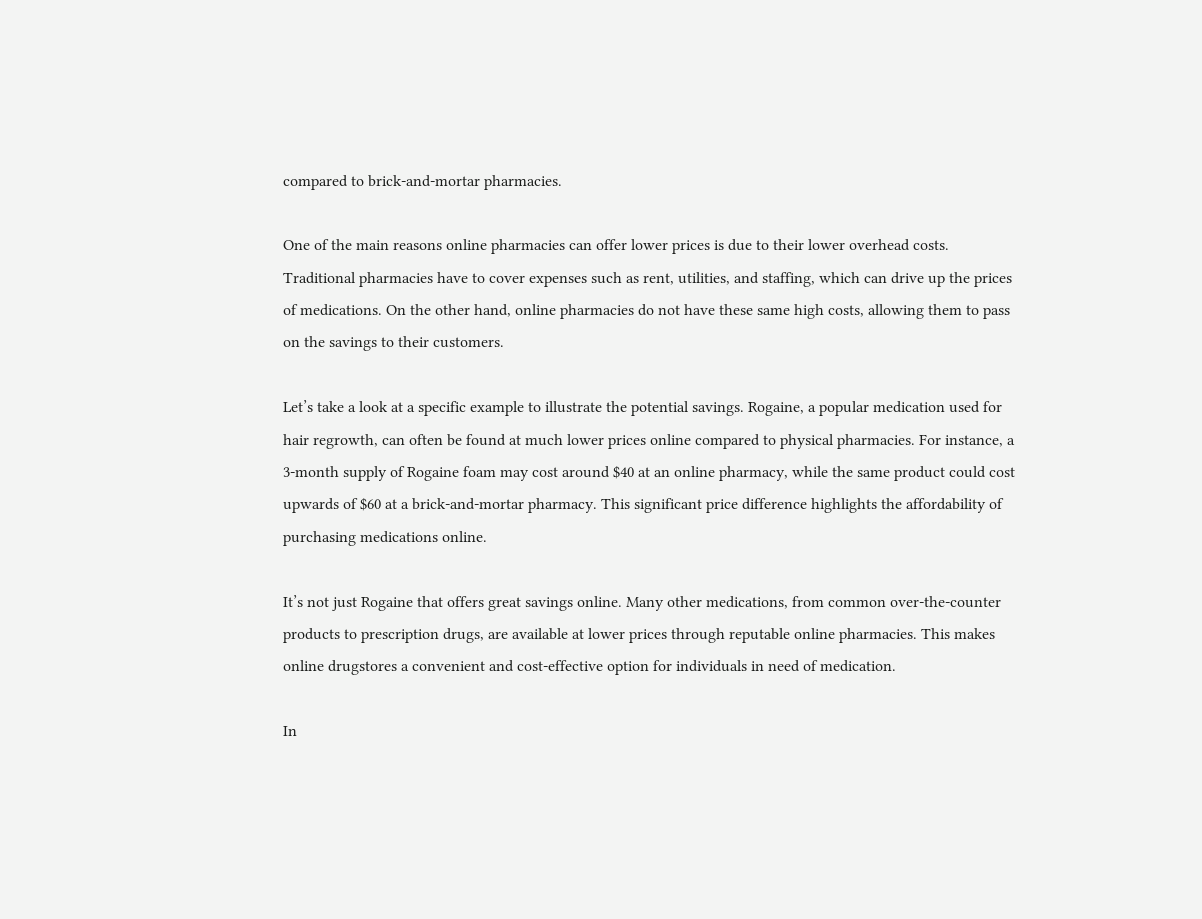compared to brick-and-mortar pharmacies.

One of the main reasons online pharmacies can offer lower prices is due to their lower overhead costs. Traditional pharmacies have to cover expenses such as rent, utilities, and staffing, which can drive up the prices of medications. On the other hand, online pharmacies do not have these same high costs, allowing them to pass on the savings to their customers.

Let’s take a look at a specific example to illustrate the potential savings. Rogaine, a popular medication used for hair regrowth, can often be found at much lower prices online compared to physical pharmacies. For instance, a 3-month supply of Rogaine foam may cost around $40 at an online pharmacy, while the same product could cost upwards of $60 at a brick-and-mortar pharmacy. This significant price difference highlights the affordability of purchasing medications online.

It’s not just Rogaine that offers great savings online. Many other medications, from common over-the-counter products to prescription drugs, are available at lower prices through reputable online pharmacies. This makes online drugstores a convenient and cost-effective option for individuals in need of medication.

In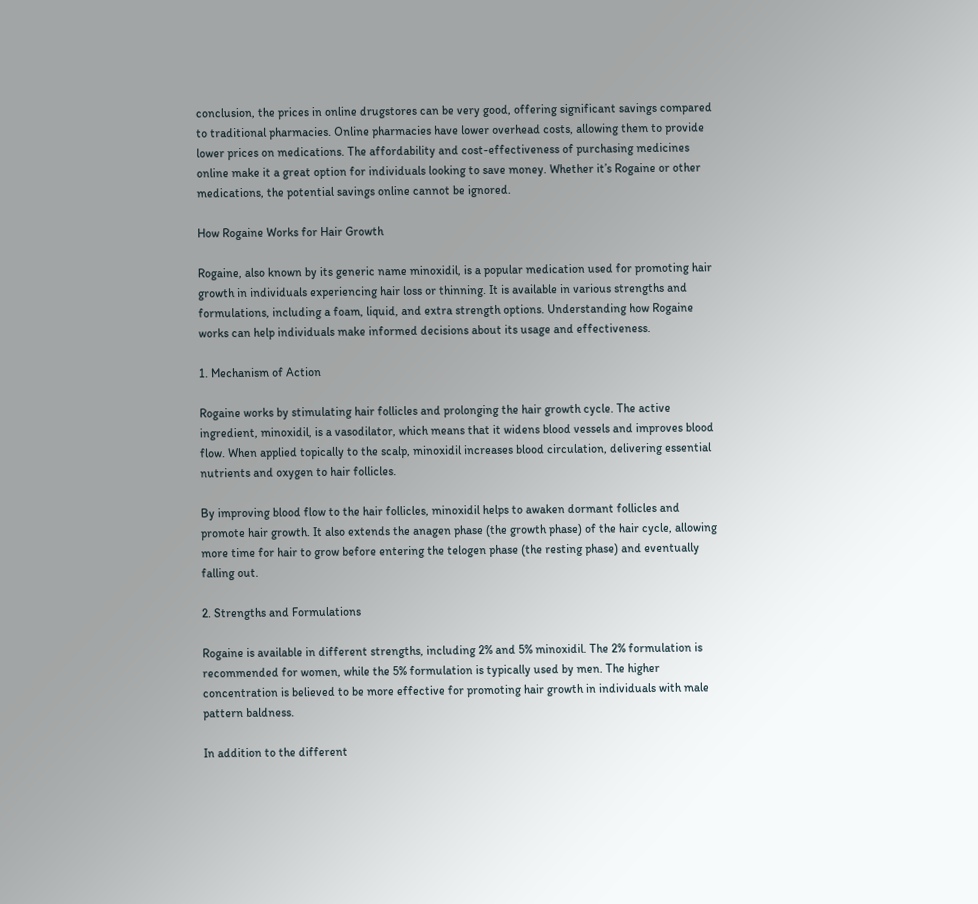conclusion, the prices in online drugstores can be very good, offering significant savings compared to traditional pharmacies. Online pharmacies have lower overhead costs, allowing them to provide lower prices on medications. The affordability and cost-effectiveness of purchasing medicines online make it a great option for individuals looking to save money. Whether it’s Rogaine or other medications, the potential savings online cannot be ignored.

How Rogaine Works for Hair Growth

Rogaine, also known by its generic name minoxidil, is a popular medication used for promoting hair growth in individuals experiencing hair loss or thinning. It is available in various strengths and formulations, including a foam, liquid, and extra strength options. Understanding how Rogaine works can help individuals make informed decisions about its usage and effectiveness.

1. Mechanism of Action

Rogaine works by stimulating hair follicles and prolonging the hair growth cycle. The active ingredient, minoxidil, is a vasodilator, which means that it widens blood vessels and improves blood flow. When applied topically to the scalp, minoxidil increases blood circulation, delivering essential nutrients and oxygen to hair follicles.

By improving blood flow to the hair follicles, minoxidil helps to awaken dormant follicles and promote hair growth. It also extends the anagen phase (the growth phase) of the hair cycle, allowing more time for hair to grow before entering the telogen phase (the resting phase) and eventually falling out.

2. Strengths and Formulations

Rogaine is available in different strengths, including 2% and 5% minoxidil. The 2% formulation is recommended for women, while the 5% formulation is typically used by men. The higher concentration is believed to be more effective for promoting hair growth in individuals with male pattern baldness.

In addition to the different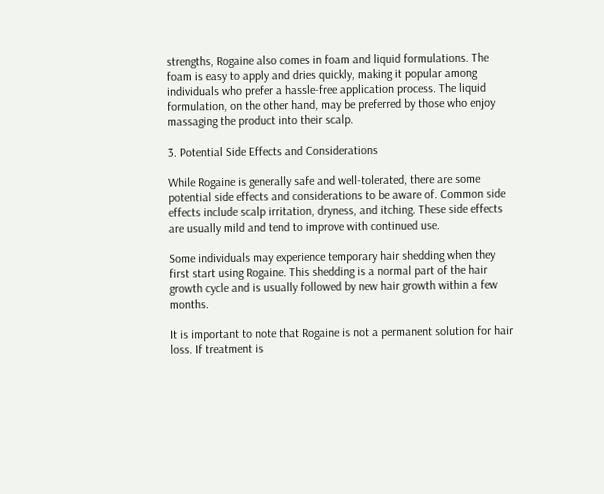strengths, Rogaine also comes in foam and liquid formulations. The foam is easy to apply and dries quickly, making it popular among individuals who prefer a hassle-free application process. The liquid formulation, on the other hand, may be preferred by those who enjoy massaging the product into their scalp.

3. Potential Side Effects and Considerations

While Rogaine is generally safe and well-tolerated, there are some potential side effects and considerations to be aware of. Common side effects include scalp irritation, dryness, and itching. These side effects are usually mild and tend to improve with continued use.

Some individuals may experience temporary hair shedding when they first start using Rogaine. This shedding is a normal part of the hair growth cycle and is usually followed by new hair growth within a few months.

It is important to note that Rogaine is not a permanent solution for hair loss. If treatment is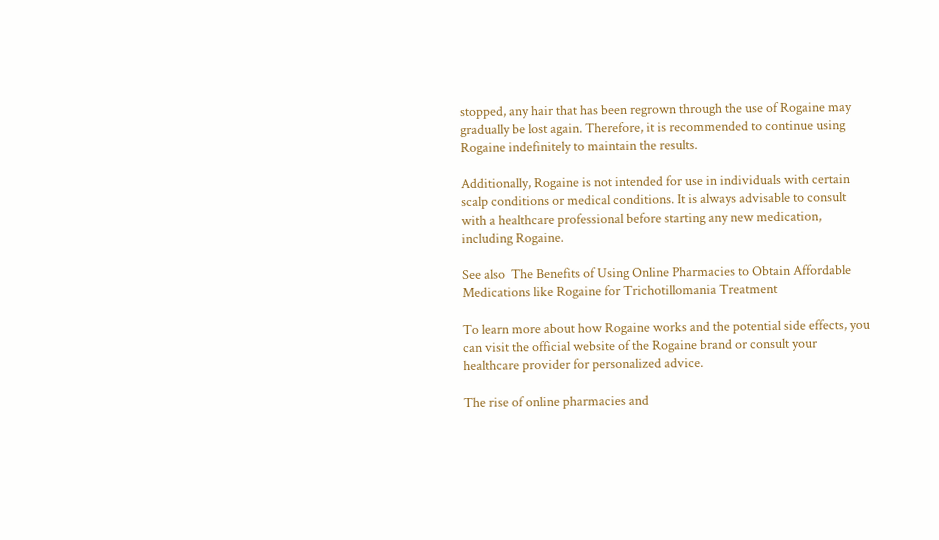stopped, any hair that has been regrown through the use of Rogaine may gradually be lost again. Therefore, it is recommended to continue using Rogaine indefinitely to maintain the results.

Additionally, Rogaine is not intended for use in individuals with certain scalp conditions or medical conditions. It is always advisable to consult with a healthcare professional before starting any new medication, including Rogaine.

See also  The Benefits of Using Online Pharmacies to Obtain Affordable Medications like Rogaine for Trichotillomania Treatment

To learn more about how Rogaine works and the potential side effects, you can visit the official website of the Rogaine brand or consult your healthcare provider for personalized advice.

The rise of online pharmacies and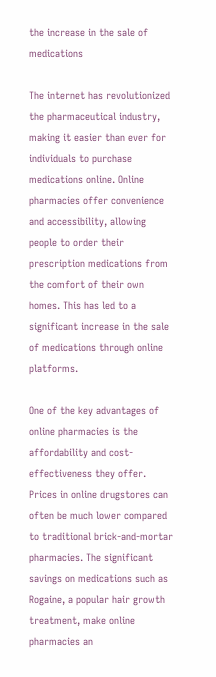the increase in the sale of medications

The internet has revolutionized the pharmaceutical industry, making it easier than ever for individuals to purchase medications online. Online pharmacies offer convenience and accessibility, allowing people to order their prescription medications from the comfort of their own homes. This has led to a significant increase in the sale of medications through online platforms.

One of the key advantages of online pharmacies is the affordability and cost-effectiveness they offer. Prices in online drugstores can often be much lower compared to traditional brick-and-mortar pharmacies. The significant savings on medications such as Rogaine, a popular hair growth treatment, make online pharmacies an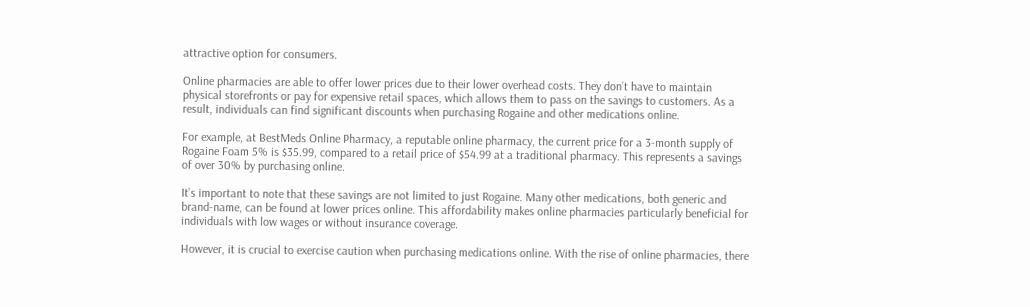attractive option for consumers.

Online pharmacies are able to offer lower prices due to their lower overhead costs. They don’t have to maintain physical storefronts or pay for expensive retail spaces, which allows them to pass on the savings to customers. As a result, individuals can find significant discounts when purchasing Rogaine and other medications online.

For example, at BestMeds Online Pharmacy, a reputable online pharmacy, the current price for a 3-month supply of Rogaine Foam 5% is $35.99, compared to a retail price of $54.99 at a traditional pharmacy. This represents a savings of over 30% by purchasing online.

It’s important to note that these savings are not limited to just Rogaine. Many other medications, both generic and brand-name, can be found at lower prices online. This affordability makes online pharmacies particularly beneficial for individuals with low wages or without insurance coverage.

However, it is crucial to exercise caution when purchasing medications online. With the rise of online pharmacies, there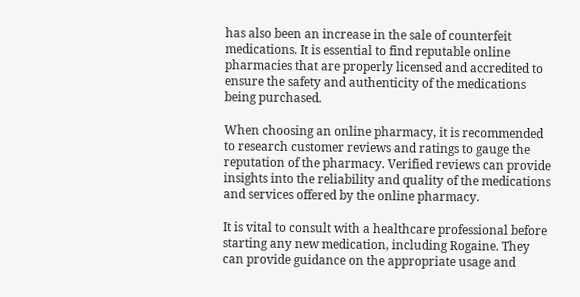has also been an increase in the sale of counterfeit medications. It is essential to find reputable online pharmacies that are properly licensed and accredited to ensure the safety and authenticity of the medications being purchased.

When choosing an online pharmacy, it is recommended to research customer reviews and ratings to gauge the reputation of the pharmacy. Verified reviews can provide insights into the reliability and quality of the medications and services offered by the online pharmacy.

It is vital to consult with a healthcare professional before starting any new medication, including Rogaine. They can provide guidance on the appropriate usage and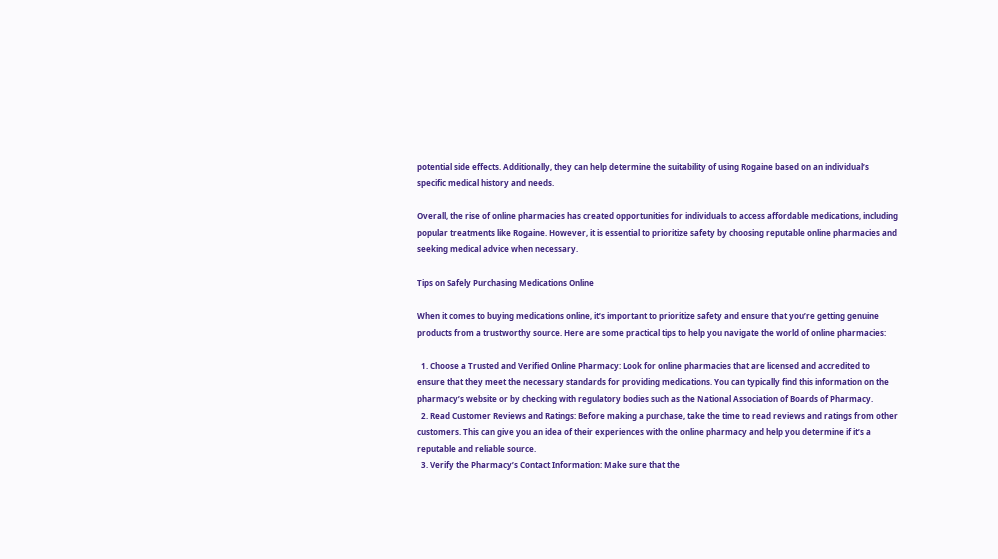potential side effects. Additionally, they can help determine the suitability of using Rogaine based on an individual’s specific medical history and needs.

Overall, the rise of online pharmacies has created opportunities for individuals to access affordable medications, including popular treatments like Rogaine. However, it is essential to prioritize safety by choosing reputable online pharmacies and seeking medical advice when necessary.

Tips on Safely Purchasing Medications Online

When it comes to buying medications online, it’s important to prioritize safety and ensure that you’re getting genuine products from a trustworthy source. Here are some practical tips to help you navigate the world of online pharmacies:

  1. Choose a Trusted and Verified Online Pharmacy: Look for online pharmacies that are licensed and accredited to ensure that they meet the necessary standards for providing medications. You can typically find this information on the pharmacy’s website or by checking with regulatory bodies such as the National Association of Boards of Pharmacy.
  2. Read Customer Reviews and Ratings: Before making a purchase, take the time to read reviews and ratings from other customers. This can give you an idea of their experiences with the online pharmacy and help you determine if it’s a reputable and reliable source.
  3. Verify the Pharmacy’s Contact Information: Make sure that the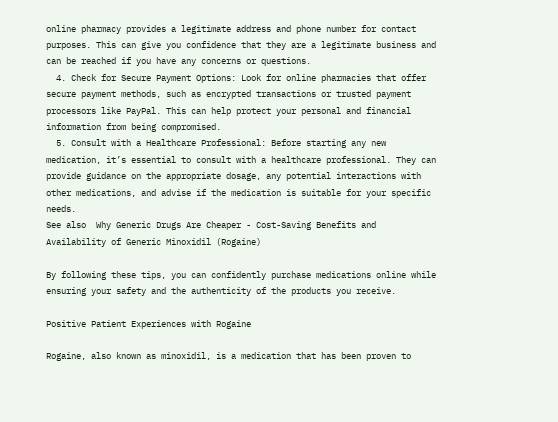online pharmacy provides a legitimate address and phone number for contact purposes. This can give you confidence that they are a legitimate business and can be reached if you have any concerns or questions.
  4. Check for Secure Payment Options: Look for online pharmacies that offer secure payment methods, such as encrypted transactions or trusted payment processors like PayPal. This can help protect your personal and financial information from being compromised.
  5. Consult with a Healthcare Professional: Before starting any new medication, it’s essential to consult with a healthcare professional. They can provide guidance on the appropriate dosage, any potential interactions with other medications, and advise if the medication is suitable for your specific needs.
See also  Why Generic Drugs Are Cheaper - Cost-Saving Benefits and Availability of Generic Minoxidil (Rogaine)

By following these tips, you can confidently purchase medications online while ensuring your safety and the authenticity of the products you receive.

Positive Patient Experiences with Rogaine

Rogaine, also known as minoxidil, is a medication that has been proven to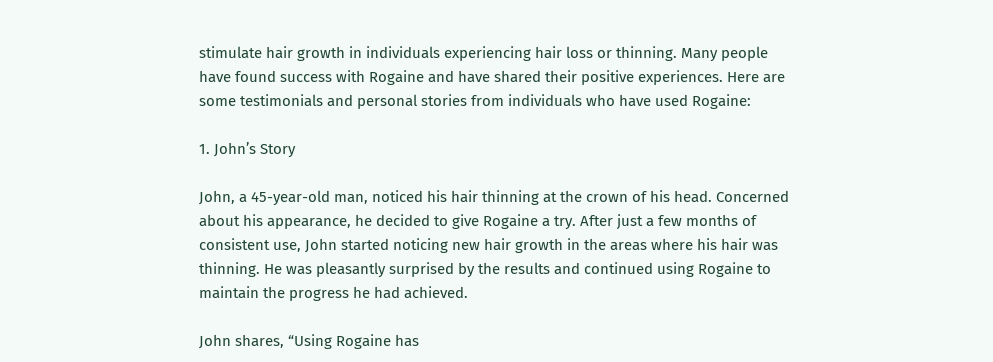stimulate hair growth in individuals experiencing hair loss or thinning. Many people have found success with Rogaine and have shared their positive experiences. Here are some testimonials and personal stories from individuals who have used Rogaine:

1. John’s Story

John, a 45-year-old man, noticed his hair thinning at the crown of his head. Concerned about his appearance, he decided to give Rogaine a try. After just a few months of consistent use, John started noticing new hair growth in the areas where his hair was thinning. He was pleasantly surprised by the results and continued using Rogaine to maintain the progress he had achieved.

John shares, “Using Rogaine has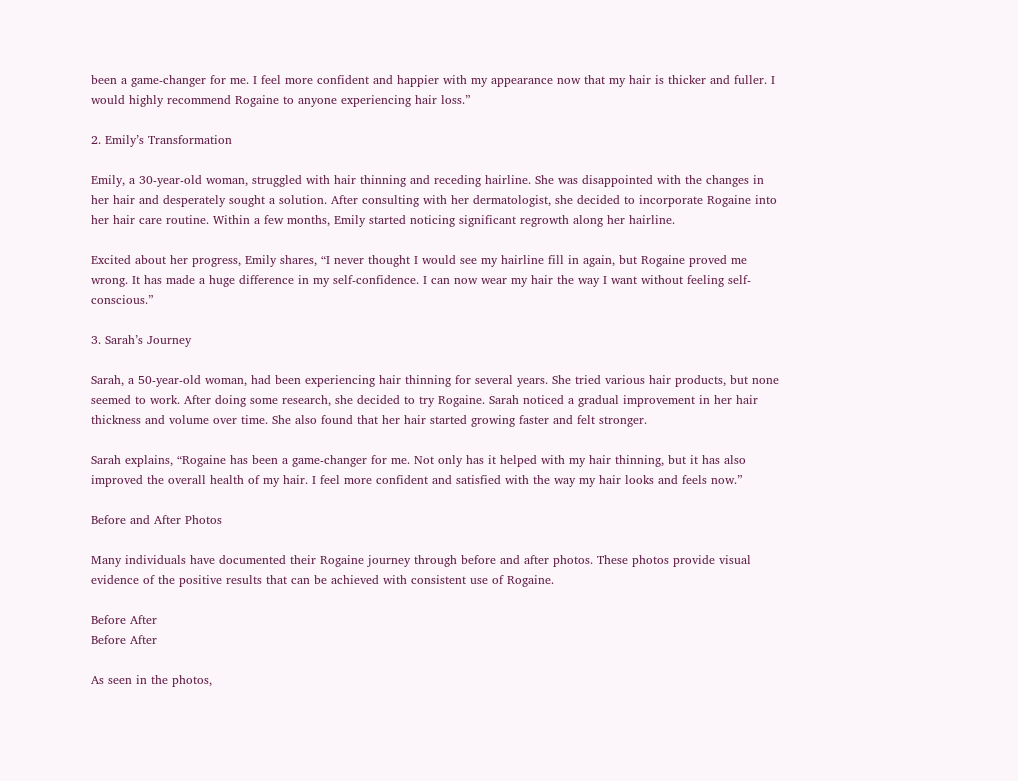been a game-changer for me. I feel more confident and happier with my appearance now that my hair is thicker and fuller. I would highly recommend Rogaine to anyone experiencing hair loss.”

2. Emily’s Transformation

Emily, a 30-year-old woman, struggled with hair thinning and receding hairline. She was disappointed with the changes in her hair and desperately sought a solution. After consulting with her dermatologist, she decided to incorporate Rogaine into her hair care routine. Within a few months, Emily started noticing significant regrowth along her hairline.

Excited about her progress, Emily shares, “I never thought I would see my hairline fill in again, but Rogaine proved me wrong. It has made a huge difference in my self-confidence. I can now wear my hair the way I want without feeling self-conscious.”

3. Sarah’s Journey

Sarah, a 50-year-old woman, had been experiencing hair thinning for several years. She tried various hair products, but none seemed to work. After doing some research, she decided to try Rogaine. Sarah noticed a gradual improvement in her hair thickness and volume over time. She also found that her hair started growing faster and felt stronger.

Sarah explains, “Rogaine has been a game-changer for me. Not only has it helped with my hair thinning, but it has also improved the overall health of my hair. I feel more confident and satisfied with the way my hair looks and feels now.”

Before and After Photos

Many individuals have documented their Rogaine journey through before and after photos. These photos provide visual evidence of the positive results that can be achieved with consistent use of Rogaine.

Before After
Before After

As seen in the photos,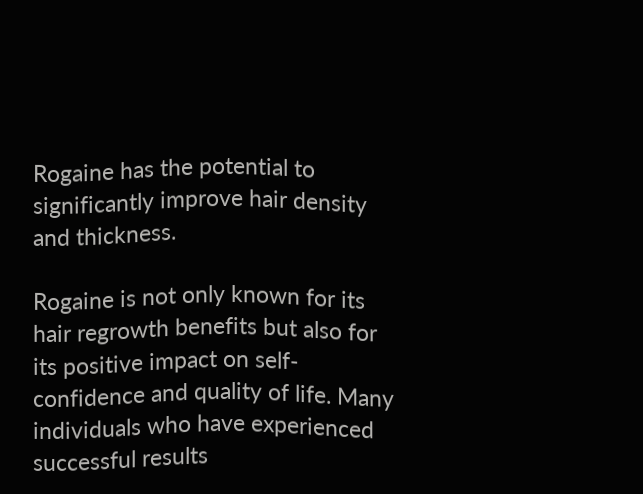Rogaine has the potential to significantly improve hair density and thickness.

Rogaine is not only known for its hair regrowth benefits but also for its positive impact on self-confidence and quality of life. Many individuals who have experienced successful results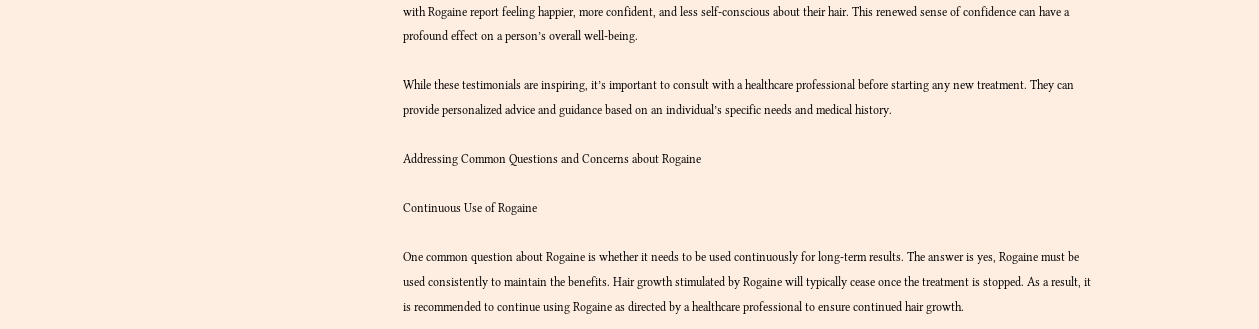with Rogaine report feeling happier, more confident, and less self-conscious about their hair. This renewed sense of confidence can have a profound effect on a person’s overall well-being.

While these testimonials are inspiring, it’s important to consult with a healthcare professional before starting any new treatment. They can provide personalized advice and guidance based on an individual’s specific needs and medical history.

Addressing Common Questions and Concerns about Rogaine

Continuous Use of Rogaine

One common question about Rogaine is whether it needs to be used continuously for long-term results. The answer is yes, Rogaine must be used consistently to maintain the benefits. Hair growth stimulated by Rogaine will typically cease once the treatment is stopped. As a result, it is recommended to continue using Rogaine as directed by a healthcare professional to ensure continued hair growth.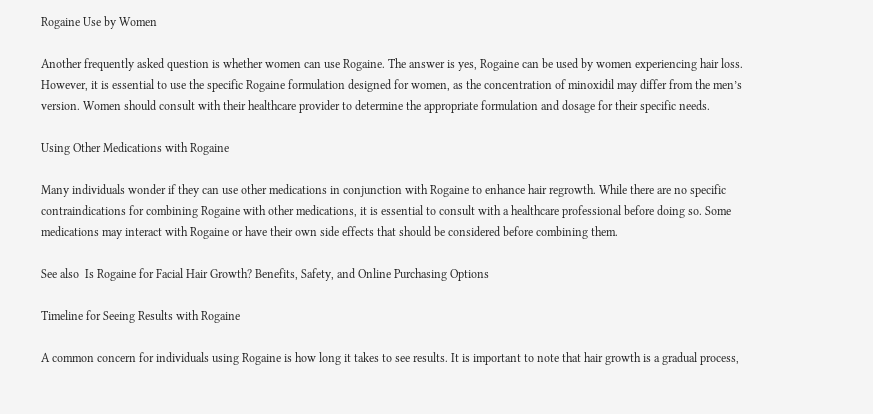Rogaine Use by Women

Another frequently asked question is whether women can use Rogaine. The answer is yes, Rogaine can be used by women experiencing hair loss. However, it is essential to use the specific Rogaine formulation designed for women, as the concentration of minoxidil may differ from the men’s version. Women should consult with their healthcare provider to determine the appropriate formulation and dosage for their specific needs.

Using Other Medications with Rogaine

Many individuals wonder if they can use other medications in conjunction with Rogaine to enhance hair regrowth. While there are no specific contraindications for combining Rogaine with other medications, it is essential to consult with a healthcare professional before doing so. Some medications may interact with Rogaine or have their own side effects that should be considered before combining them.

See also  Is Rogaine for Facial Hair Growth? Benefits, Safety, and Online Purchasing Options

Timeline for Seeing Results with Rogaine

A common concern for individuals using Rogaine is how long it takes to see results. It is important to note that hair growth is a gradual process,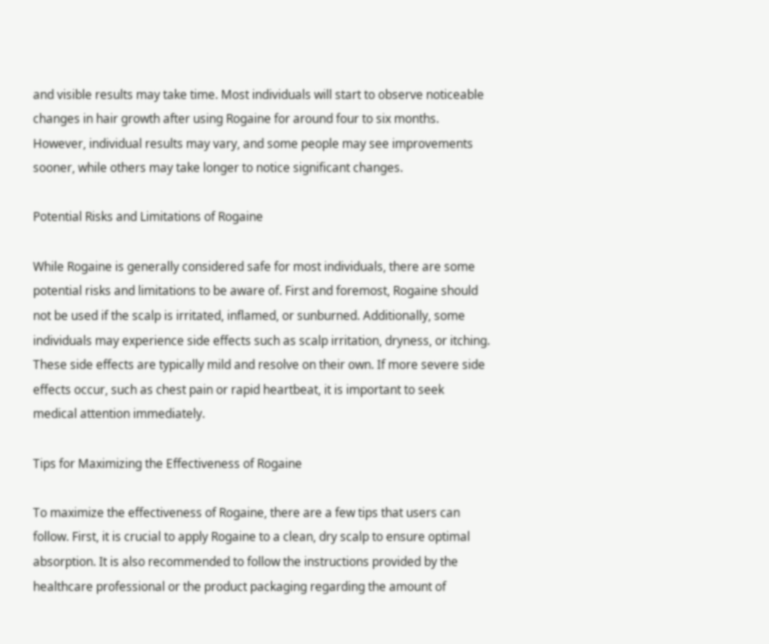and visible results may take time. Most individuals will start to observe noticeable changes in hair growth after using Rogaine for around four to six months. However, individual results may vary, and some people may see improvements sooner, while others may take longer to notice significant changes.

Potential Risks and Limitations of Rogaine

While Rogaine is generally considered safe for most individuals, there are some potential risks and limitations to be aware of. First and foremost, Rogaine should not be used if the scalp is irritated, inflamed, or sunburned. Additionally, some individuals may experience side effects such as scalp irritation, dryness, or itching. These side effects are typically mild and resolve on their own. If more severe side effects occur, such as chest pain or rapid heartbeat, it is important to seek medical attention immediately.

Tips for Maximizing the Effectiveness of Rogaine

To maximize the effectiveness of Rogaine, there are a few tips that users can follow. First, it is crucial to apply Rogaine to a clean, dry scalp to ensure optimal absorption. It is also recommended to follow the instructions provided by the healthcare professional or the product packaging regarding the amount of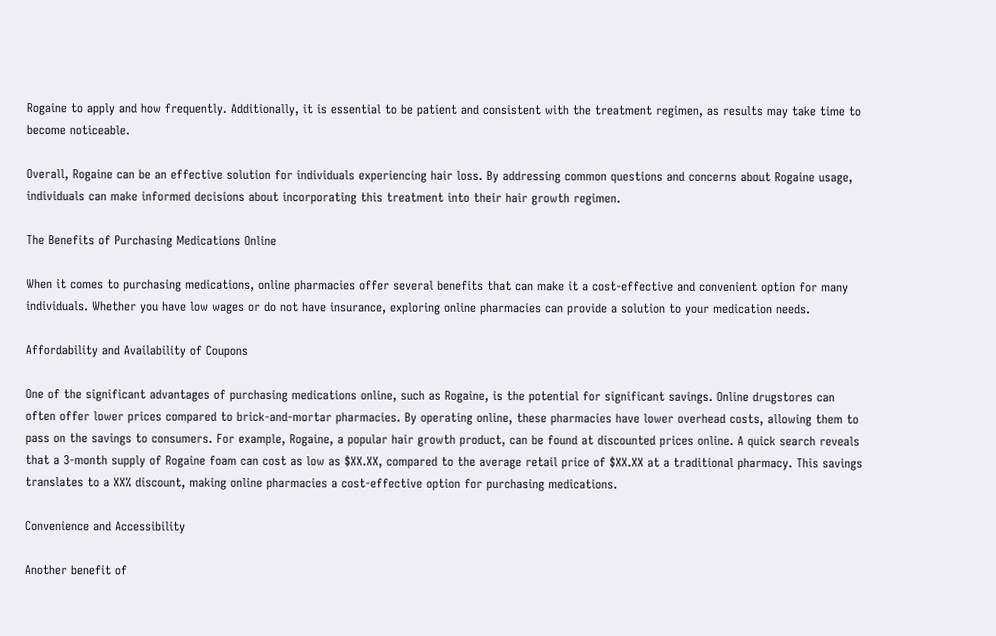Rogaine to apply and how frequently. Additionally, it is essential to be patient and consistent with the treatment regimen, as results may take time to become noticeable.

Overall, Rogaine can be an effective solution for individuals experiencing hair loss. By addressing common questions and concerns about Rogaine usage, individuals can make informed decisions about incorporating this treatment into their hair growth regimen.

The Benefits of Purchasing Medications Online

When it comes to purchasing medications, online pharmacies offer several benefits that can make it a cost-effective and convenient option for many individuals. Whether you have low wages or do not have insurance, exploring online pharmacies can provide a solution to your medication needs.

Affordability and Availability of Coupons

One of the significant advantages of purchasing medications online, such as Rogaine, is the potential for significant savings. Online drugstores can often offer lower prices compared to brick-and-mortar pharmacies. By operating online, these pharmacies have lower overhead costs, allowing them to pass on the savings to consumers. For example, Rogaine, a popular hair growth product, can be found at discounted prices online. A quick search reveals that a 3-month supply of Rogaine foam can cost as low as $XX.XX, compared to the average retail price of $XX.XX at a traditional pharmacy. This savings translates to a XX% discount, making online pharmacies a cost-effective option for purchasing medications.

Convenience and Accessibility

Another benefit of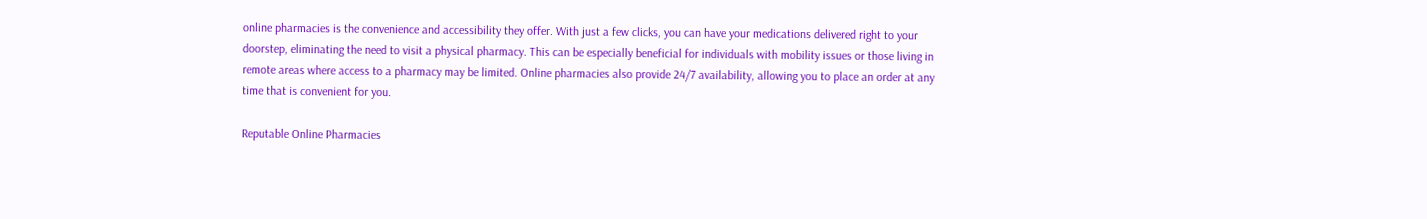online pharmacies is the convenience and accessibility they offer. With just a few clicks, you can have your medications delivered right to your doorstep, eliminating the need to visit a physical pharmacy. This can be especially beneficial for individuals with mobility issues or those living in remote areas where access to a pharmacy may be limited. Online pharmacies also provide 24/7 availability, allowing you to place an order at any time that is convenient for you.

Reputable Online Pharmacies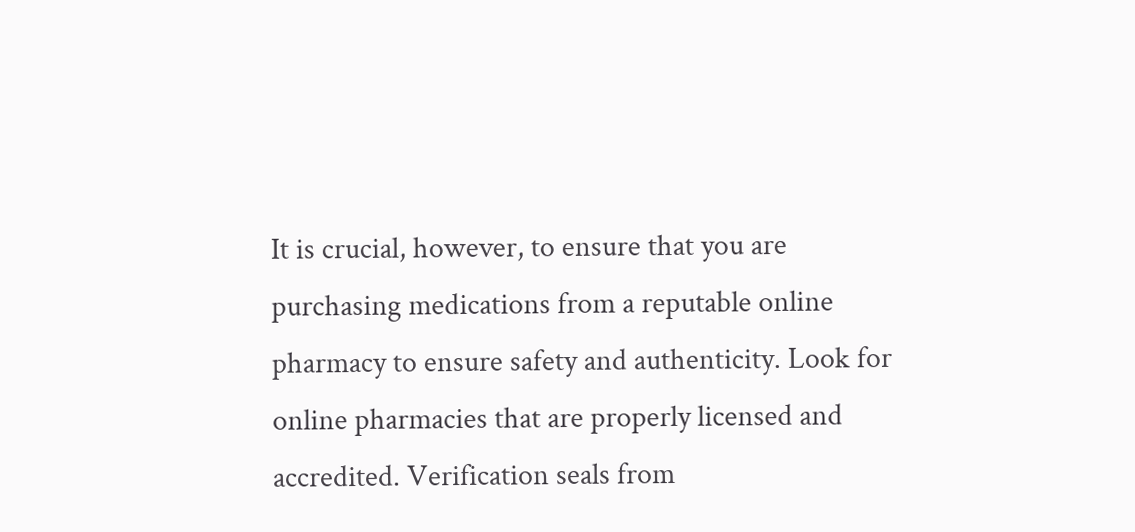It is crucial, however, to ensure that you are purchasing medications from a reputable online pharmacy to ensure safety and authenticity. Look for online pharmacies that are properly licensed and accredited. Verification seals from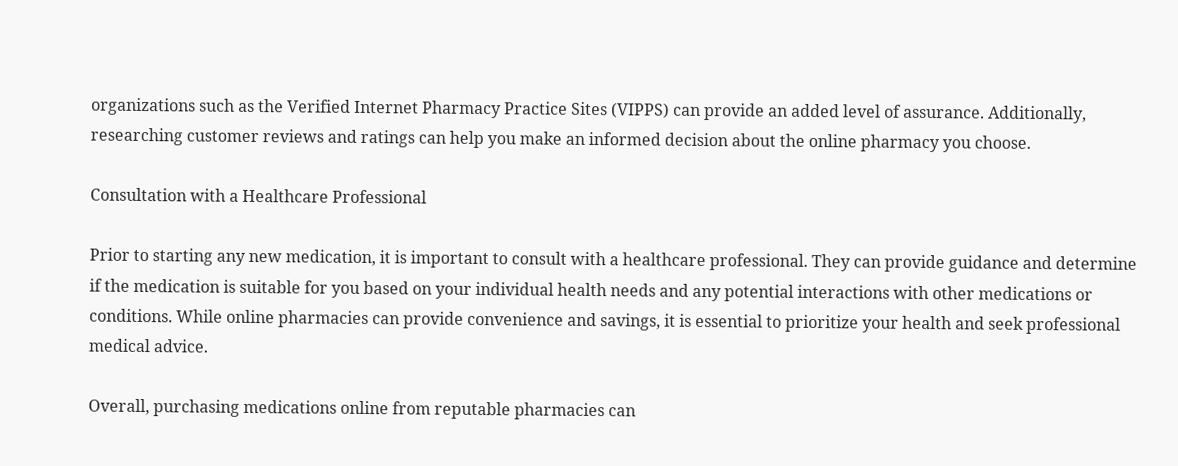organizations such as the Verified Internet Pharmacy Practice Sites (VIPPS) can provide an added level of assurance. Additionally, researching customer reviews and ratings can help you make an informed decision about the online pharmacy you choose.

Consultation with a Healthcare Professional

Prior to starting any new medication, it is important to consult with a healthcare professional. They can provide guidance and determine if the medication is suitable for you based on your individual health needs and any potential interactions with other medications or conditions. While online pharmacies can provide convenience and savings, it is essential to prioritize your health and seek professional medical advice.

Overall, purchasing medications online from reputable pharmacies can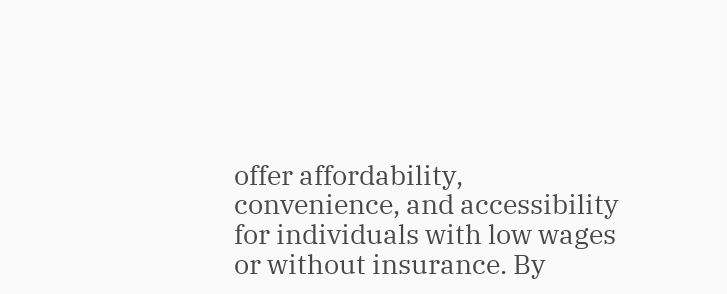offer affordability, convenience, and accessibility for individuals with low wages or without insurance. By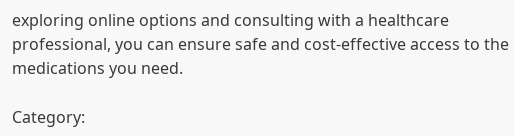exploring online options and consulting with a healthcare professional, you can ensure safe and cost-effective access to the medications you need.

Category: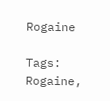Rogaine

Tags: Rogaine,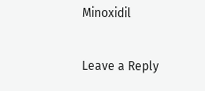Minoxidil

Leave a Reply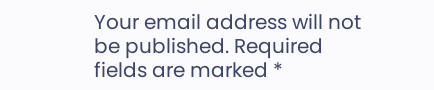Your email address will not be published. Required fields are marked *